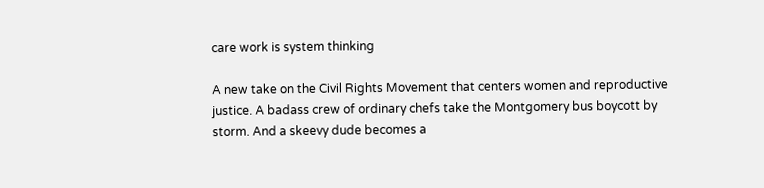care work is system thinking

A new take on the Civil Rights Movement that centers women and reproductive justice. A badass crew of ordinary chefs take the Montgomery bus boycott by storm. And a skeevy dude becomes a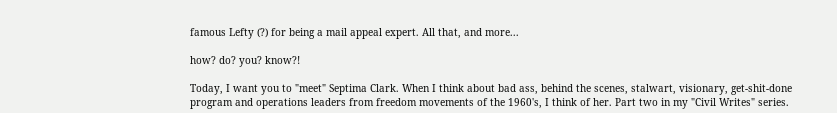famous Lefty (?) for being a mail appeal expert. All that, and more...

how? do? you? know?!

Today, I want you to "meet" Septima Clark. When I think about bad ass, behind the scenes, stalwart, visionary, get-shit-done program and operations leaders from freedom movements of the 1960's, I think of her. Part two in my "Civil Writes" series.